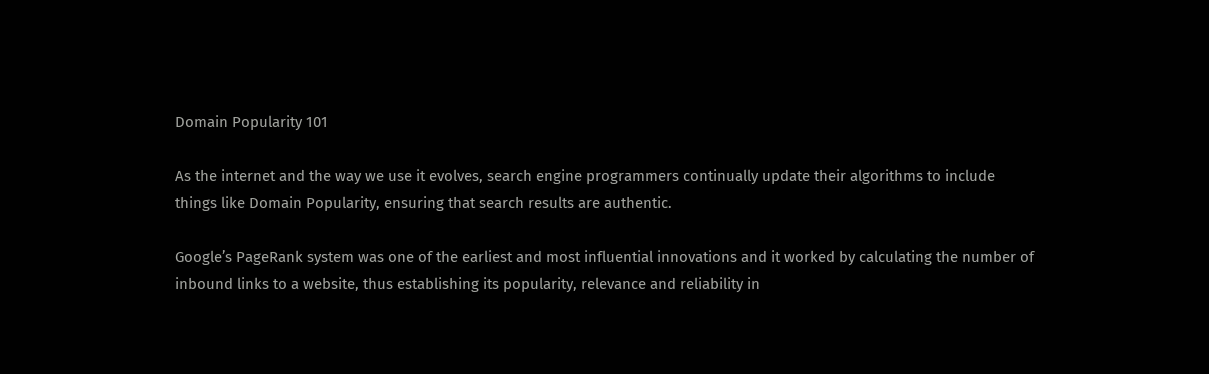Domain Popularity 101

As the internet and the way we use it evolves, search engine programmers continually update their algorithms to include things like Domain Popularity, ensuring that search results are authentic.

Google’s PageRank system was one of the earliest and most influential innovations and it worked by calculating the number of inbound links to a website, thus establishing its popularity, relevance and reliability in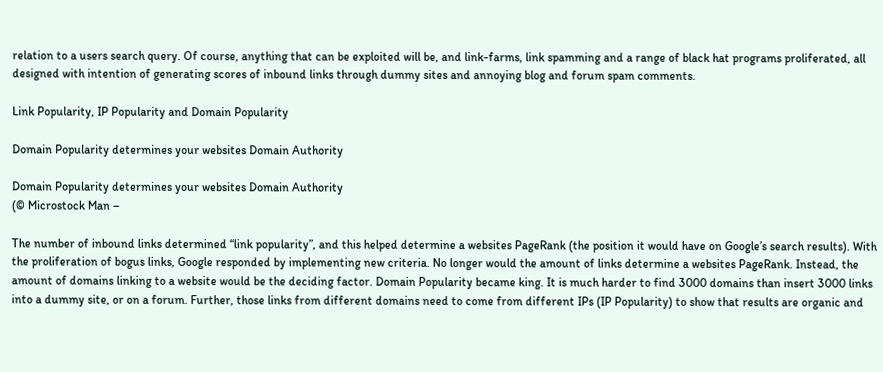relation to a users search query. Of course, anything that can be exploited will be, and link-farms, link spamming and a range of black hat programs proliferated, all designed with intention of generating scores of inbound links through dummy sites and annoying blog and forum spam comments.

Link Popularity, IP Popularity and Domain Popularity

Domain Popularity determines your websites Domain Authority

Domain Popularity determines your websites Domain Authority
(© Microstock Man –

The number of inbound links determined “link popularity”, and this helped determine a websites PageRank (the position it would have on Google’s search results). With the proliferation of bogus links, Google responded by implementing new criteria. No longer would the amount of links determine a websites PageRank. Instead, the amount of domains linking to a website would be the deciding factor. Domain Popularity became king. It is much harder to find 3000 domains than insert 3000 links into a dummy site, or on a forum. Further, those links from different domains need to come from different IPs (IP Popularity) to show that results are organic and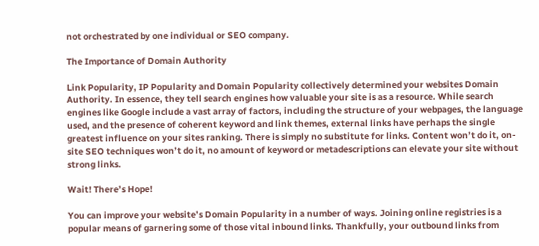not orchestrated by one individual or SEO company.

The Importance of Domain Authority

Link Popularity, IP Popularity and Domain Popularity collectively determined your websites Domain Authority. In essence, they tell search engines how valuable your site is as a resource. While search engines like Google include a vast array of factors, including the structure of your webpages, the language used, and the presence of coherent keyword and link themes, external links have perhaps the single greatest influence on your sites ranking. There is simply no substitute for links. Content won’t do it, on-site SEO techniques won’t do it, no amount of keyword or metadescriptions can elevate your site without strong links.

Wait! There’s Hope!

You can improve your website’s Domain Popularity in a number of ways. Joining online registries is a popular means of garnering some of those vital inbound links. Thankfully, your outbound links from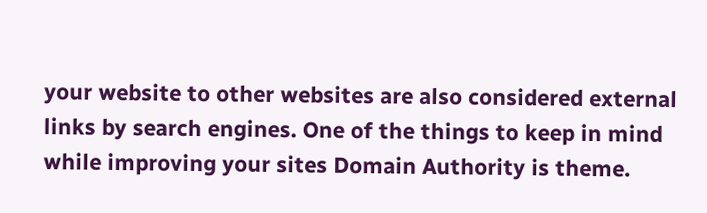your website to other websites are also considered external links by search engines. One of the things to keep in mind while improving your sites Domain Authority is theme.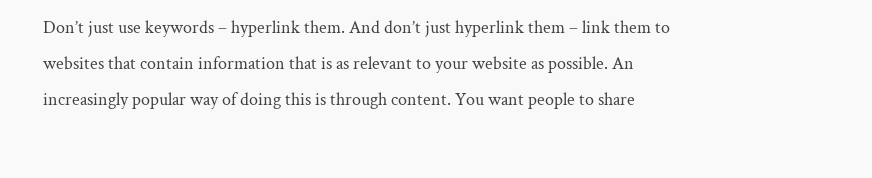Don’t just use keywords – hyperlink them. And don’t just hyperlink them – link them to websites that contain information that is as relevant to your website as possible. An increasingly popular way of doing this is through content. You want people to share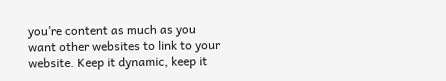you’re content as much as you want other websites to link to your website. Keep it dynamic, keep it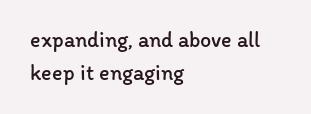expanding, and above all keep it engaging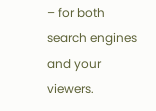– for both search engines and your viewers.